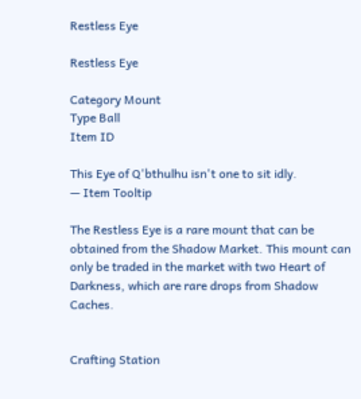Restless Eye

Restless Eye

Category Mount
Type Ball
Item ID

This Eye of Q'bthulhu isn't one to sit idly.
— Item Tooltip

The Restless Eye is a rare mount that can be obtained from the Shadow Market. This mount can only be traded in the market with two Heart of Darkness, which are rare drops from Shadow Caches.


Crafting Station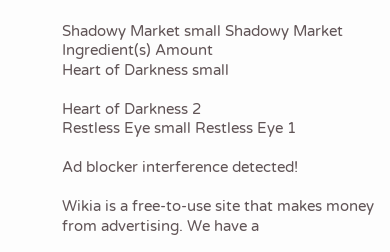Shadowy Market small Shadowy Market
Ingredient(s) Amount
Heart of Darkness small

Heart of Darkness 2
Restless Eye small Restless Eye 1

Ad blocker interference detected!

Wikia is a free-to-use site that makes money from advertising. We have a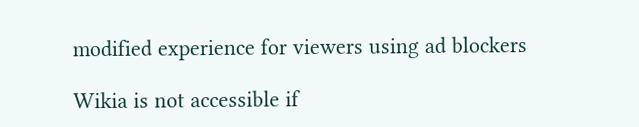modified experience for viewers using ad blockers

Wikia is not accessible if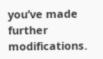you’ve made further modifications.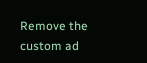Remove the custom ad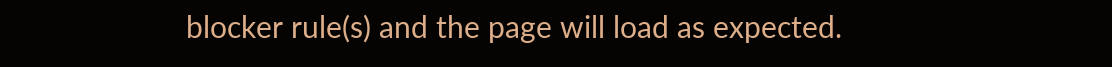blocker rule(s) and the page will load as expected.